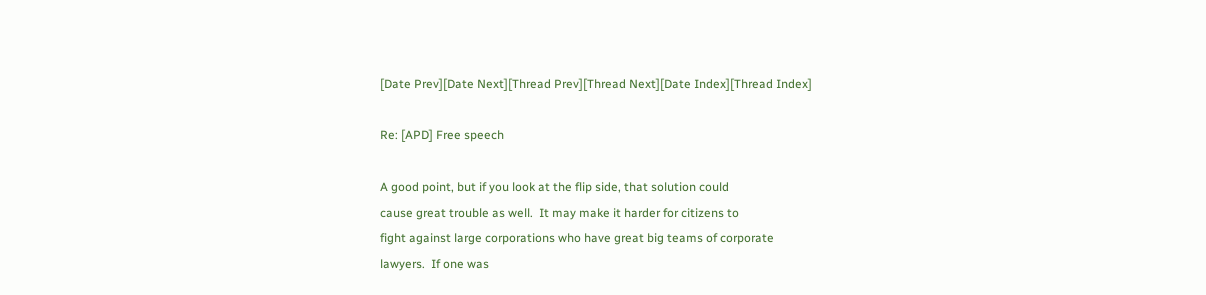[Date Prev][Date Next][Thread Prev][Thread Next][Date Index][Thread Index]

Re: [APD] Free speech

A good point, but if you look at the flip side, that solution could
cause great trouble as well.  It may make it harder for citizens to
fight against large corporations who have great big teams of corporate
lawyers.  If one was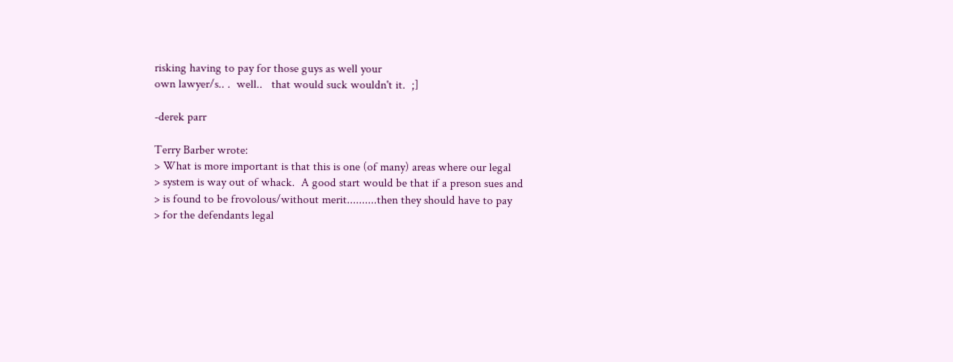risking having to pay for those guys as well your
own lawyer/s.. .  well..   that would suck wouldn't it.  ;]

-derek parr

Terry Barber wrote:
> What is more important is that this is one (of many) areas where our legal
> system is way out of whack.  A good start would be that if a preson sues and
> is found to be frovolous/without merit..........then they should have to pay
> for the defendants legal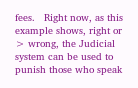fees.   Right now, as this example shows, right or
> wrong, the Judicial system can be used to punish those who speak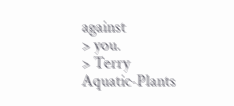against
> you.
> Terry
Aquatic-Plants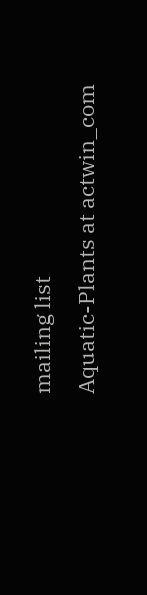mailing list
Aquatic-Plants at actwin_com